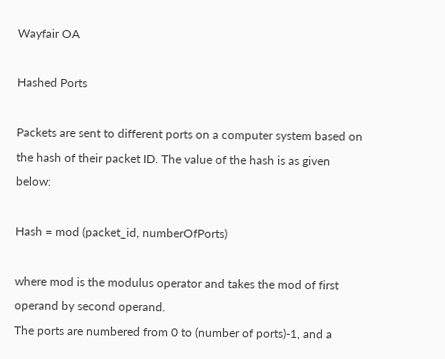Wayfair OA

Hashed Ports

Packets are sent to different ports on a computer system based on the hash of their packet ID. The value of the hash is as given below:

Hash = mod (packet_id, numberOfPorts)

where mod is the modulus operator and takes the mod of first operand by second operand.
The ports are numbered from 0 to (number of ports)-1, and a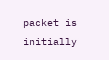packet is initially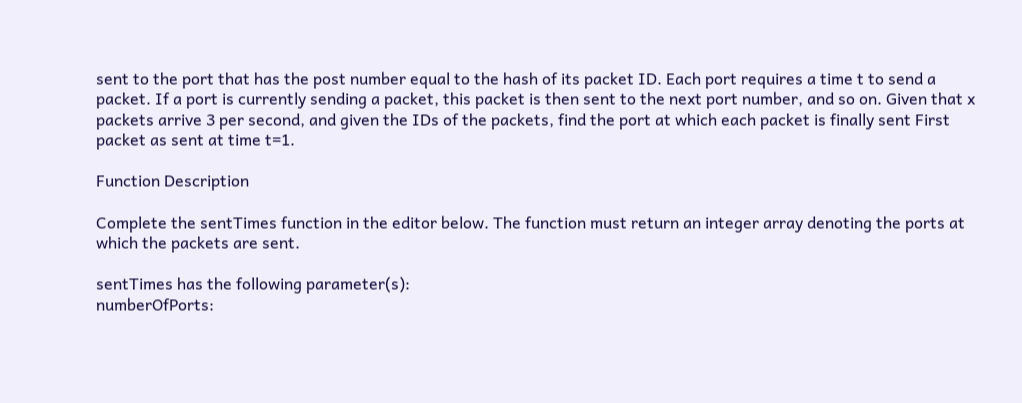sent to the port that has the post number equal to the hash of its packet ID. Each port requires a time t to send a packet. If a port is currently sending a packet, this packet is then sent to the next port number, and so on. Given that x packets arrive 3 per second, and given the IDs of the packets, find the port at which each packet is finally sent First packet as sent at time t=1.

Function Description

Complete the sentTimes function in the editor below. The function must return an integer array denoting the ports at which the packets are sent.

sentTimes has the following parameter(s):
numberOfPorts: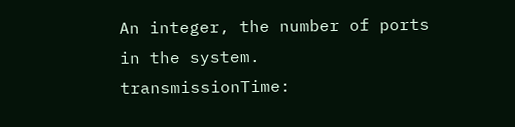An integer, the number of ports in the system.
transmissionTime: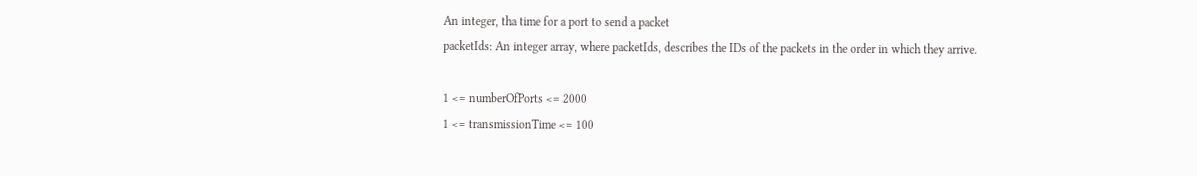An integer, tha time for a port to send a packet
packetIds: An integer array, where packetIds, describes the IDs of the packets in the order in which they arrive.

1 <= numberOfPorts <= 2000
1 <= transmissionTime <= 100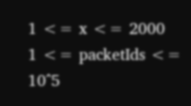1 <= x <= 2000
1 <= packetIds <= 10^5